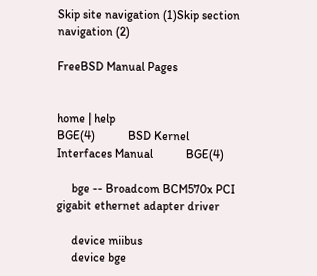Skip site navigation (1)Skip section navigation (2)

FreeBSD Manual Pages


home | help
BGE(4)           BSD Kernel Interfaces Manual           BGE(4)

     bge -- Broadcom BCM570x PCI gigabit ethernet adapter driver

     device miibus
     device bge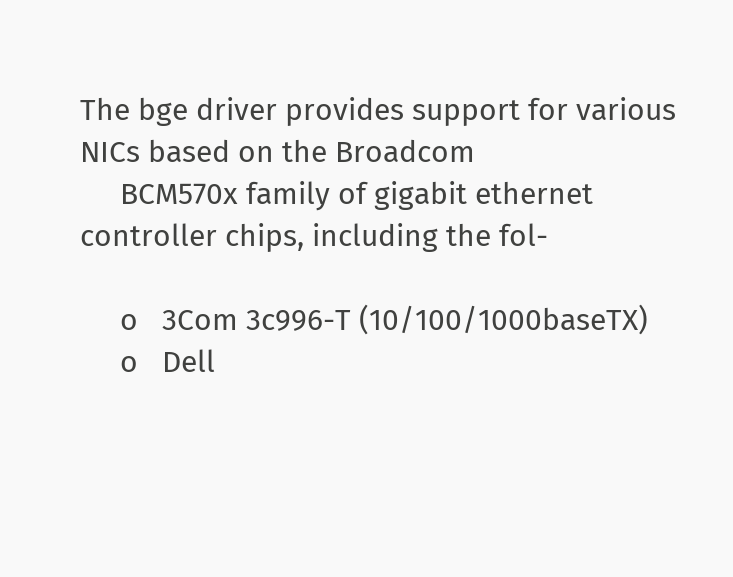The bge driver provides support for various NICs based on the Broadcom
     BCM570x family of gigabit ethernet controller chips, including the fol-

     o   3Com 3c996-T (10/100/1000baseTX)
     o   Dell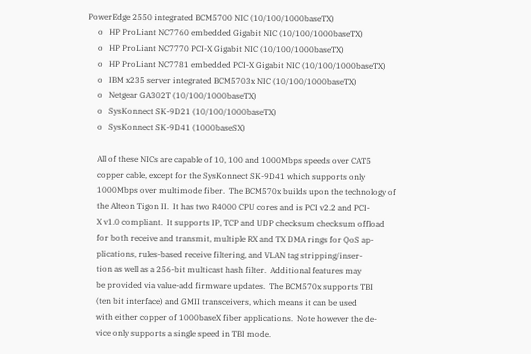PowerEdge 2550 integrated BCM5700 NIC (10/100/1000baseTX)
     o   HP ProLiant NC7760 embedded Gigabit NIC (10/100/1000baseTX)
     o   HP ProLiant NC7770 PCI-X Gigabit NIC (10/100/1000baseTX)
     o   HP ProLiant NC7781 embedded PCI-X Gigabit NIC (10/100/1000baseTX)
     o   IBM x235 server integrated BCM5703x NIC (10/100/1000baseTX)
     o   Netgear GA302T (10/100/1000baseTX)
     o   SysKonnect SK-9D21 (10/100/1000baseTX)
     o   SysKonnect SK-9D41 (1000baseSX)

     All of these NICs are capable of 10, 100 and 1000Mbps speeds over CAT5
     copper cable, except for the SysKonnect SK-9D41 which supports only
     1000Mbps over multimode fiber.  The BCM570x builds upon the technology of
     the Alteon Tigon II.  It has two R4000 CPU cores and is PCI v2.2 and PCI-
     X v1.0 compliant.  It supports IP, TCP and UDP checksum checksum offload
     for both receive and transmit, multiple RX and TX DMA rings for QoS ap-
     plications, rules-based receive filtering, and VLAN tag stripping/inser-
     tion as well as a 256-bit multicast hash filter.  Additional features may
     be provided via value-add firmware updates.  The BCM570x supports TBI
     (ten bit interface) and GMII transceivers, which means it can be used
     with either copper of 1000baseX fiber applications.  Note however the de-
     vice only supports a single speed in TBI mode.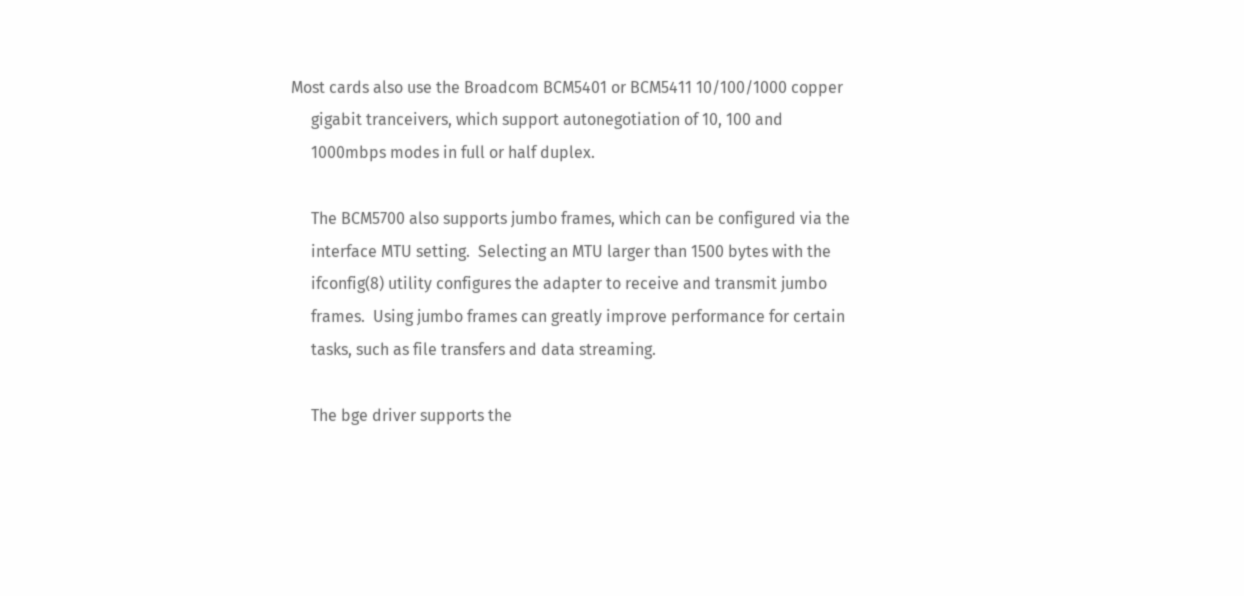Most cards also use the Broadcom BCM5401 or BCM5411 10/100/1000 copper
     gigabit tranceivers, which support autonegotiation of 10, 100 and
     1000mbps modes in full or half duplex.

     The BCM5700 also supports jumbo frames, which can be configured via the
     interface MTU setting.  Selecting an MTU larger than 1500 bytes with the
     ifconfig(8) utility configures the adapter to receive and transmit jumbo
     frames.  Using jumbo frames can greatly improve performance for certain
     tasks, such as file transfers and data streaming.

     The bge driver supports the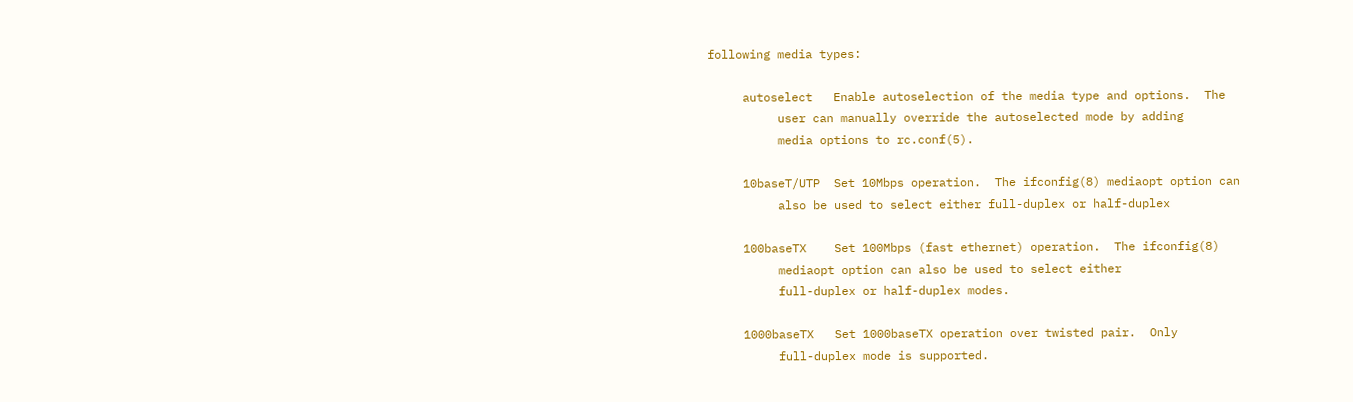following media types:

     autoselect   Enable autoselection of the media type and options.  The
          user can manually override the autoselected mode by adding
          media options to rc.conf(5).

     10baseT/UTP  Set 10Mbps operation.  The ifconfig(8) mediaopt option can
          also be used to select either full-duplex or half-duplex

     100baseTX    Set 100Mbps (fast ethernet) operation.  The ifconfig(8)
          mediaopt option can also be used to select either
          full-duplex or half-duplex modes.

     1000baseTX   Set 1000baseTX operation over twisted pair.  Only
          full-duplex mode is supported.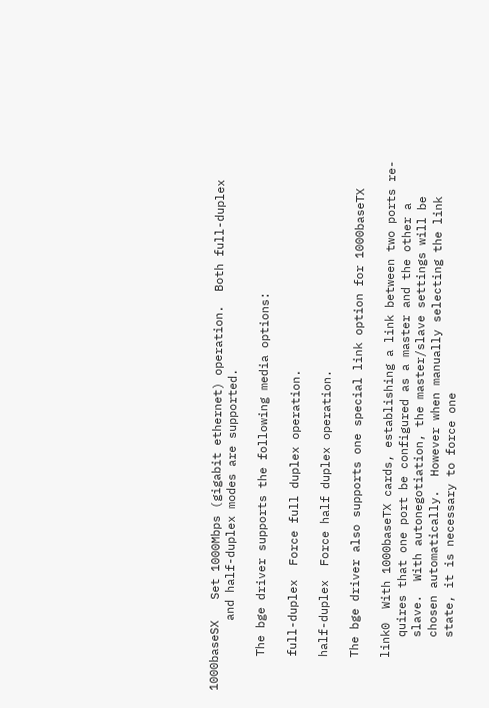1000baseSX   Set 1000Mbps (gigabit ethernet) operation.  Both full-duplex
          and half-duplex modes are supported.

     The bge driver supports the following media options:

     full-duplex  Force full duplex operation.

     half-duplex  Force half duplex operation.

     The bge driver also supports one special link option for 1000baseTX

     link0  With 1000baseTX cards, establishing a link between two ports re-
        quires that one port be configured as a master and the other a
        slave.  With autonegotiation, the master/slave settings will be
        chosen automatically.  However when manually selecting the link
        state, it is necessary to force one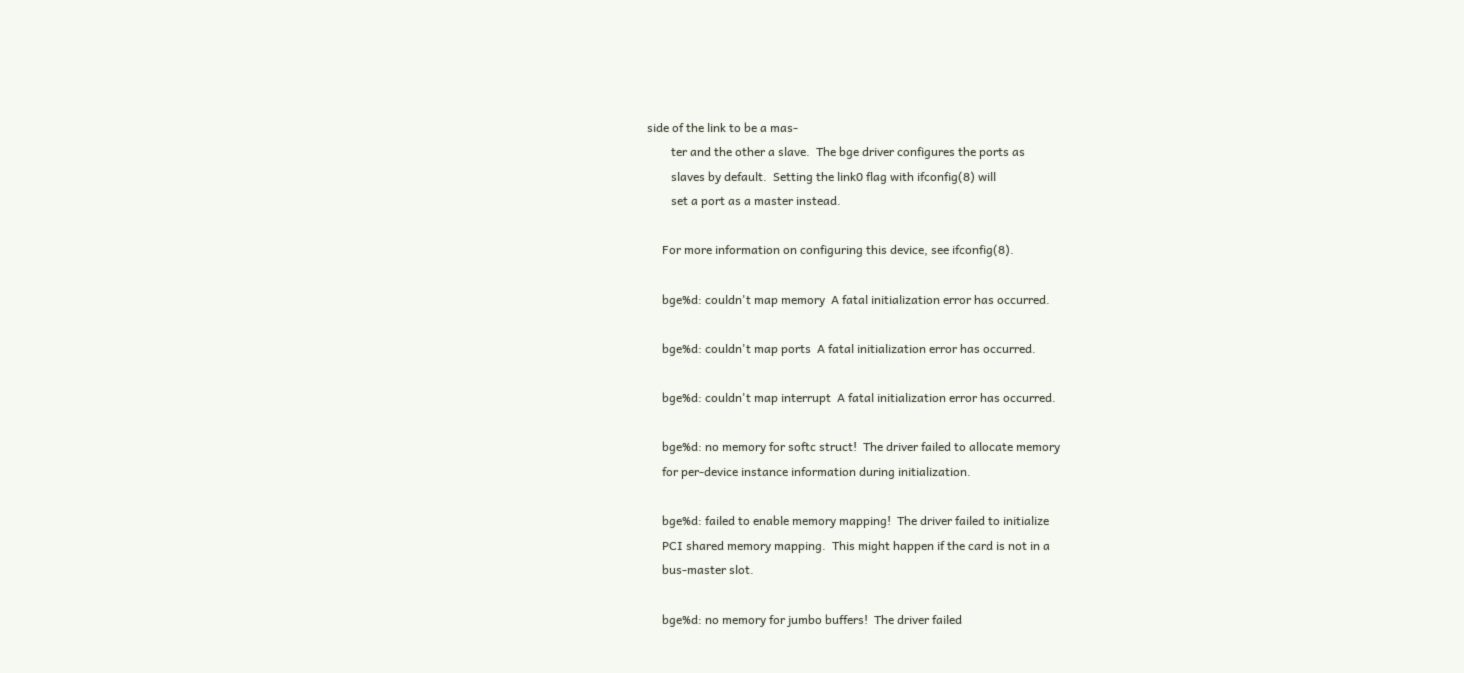side of the link to be a mas-
        ter and the other a slave.  The bge driver configures the ports as
        slaves by default.  Setting the link0 flag with ifconfig(8) will
        set a port as a master instead.

     For more information on configuring this device, see ifconfig(8).

     bge%d: couldn't map memory  A fatal initialization error has occurred.

     bge%d: couldn't map ports  A fatal initialization error has occurred.

     bge%d: couldn't map interrupt  A fatal initialization error has occurred.

     bge%d: no memory for softc struct!  The driver failed to allocate memory
     for per-device instance information during initialization.

     bge%d: failed to enable memory mapping!  The driver failed to initialize
     PCI shared memory mapping.  This might happen if the card is not in a
     bus-master slot.

     bge%d: no memory for jumbo buffers!  The driver failed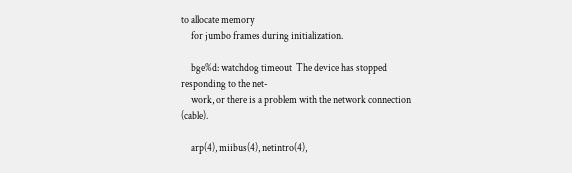to allocate memory
     for jumbo frames during initialization.

     bge%d: watchdog timeout  The device has stopped responding to the net-
     work, or there is a problem with the network connection (cable).

     arp(4), miibus(4), netintro(4),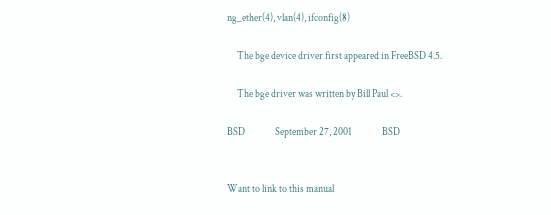ng_ether(4), vlan(4), ifconfig(8)

     The bge device driver first appeared in FreeBSD 4.5.

     The bge driver was written by Bill Paul <>.

BSD               September 27, 2001               BSD


Want to link to this manual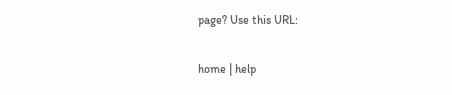page? Use this URL:

home | help